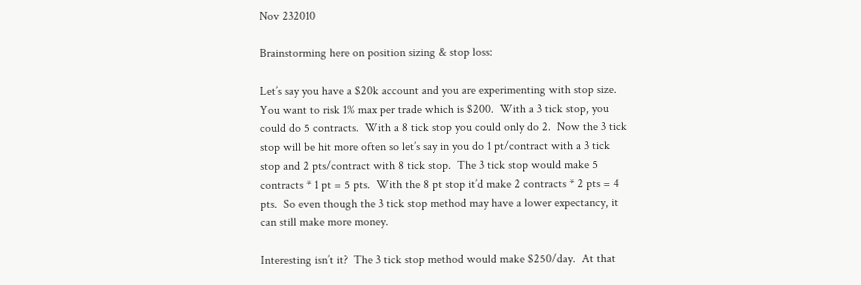Nov 232010

Brainstorming here on position sizing & stop loss:

Let’s say you have a $20k account and you are experimenting with stop size.  You want to risk 1% max per trade which is $200.  With a 3 tick stop, you could do 5 contracts.  With a 8 tick stop you could only do 2.  Now the 3 tick stop will be hit more often so let’s say in you do 1 pt/contract with a 3 tick stop and 2 pts/contract with 8 tick stop.  The 3 tick stop would make 5 contracts * 1 pt = 5 pts.  With the 8 pt stop it’d make 2 contracts * 2 pts = 4 pts.  So even though the 3 tick stop method may have a lower expectancy, it can still make more money.

Interesting isn’t it?  The 3 tick stop method would make $250/day.  At that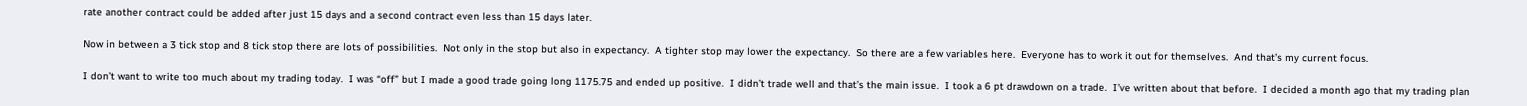rate another contract could be added after just 15 days and a second contract even less than 15 days later.

Now in between a 3 tick stop and 8 tick stop there are lots of possibilities.  Not only in the stop but also in expectancy.  A tighter stop may lower the expectancy.  So there are a few variables here.  Everyone has to work it out for themselves.  And that’s my current focus.

I don’t want to write too much about my trading today.  I was “off” but I made a good trade going long 1175.75 and ended up positive.  I didn’t trade well and that’s the main issue.  I took a 6 pt drawdown on a trade.  I’ve written about that before.  I decided a month ago that my trading plan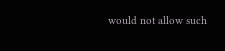would not allow such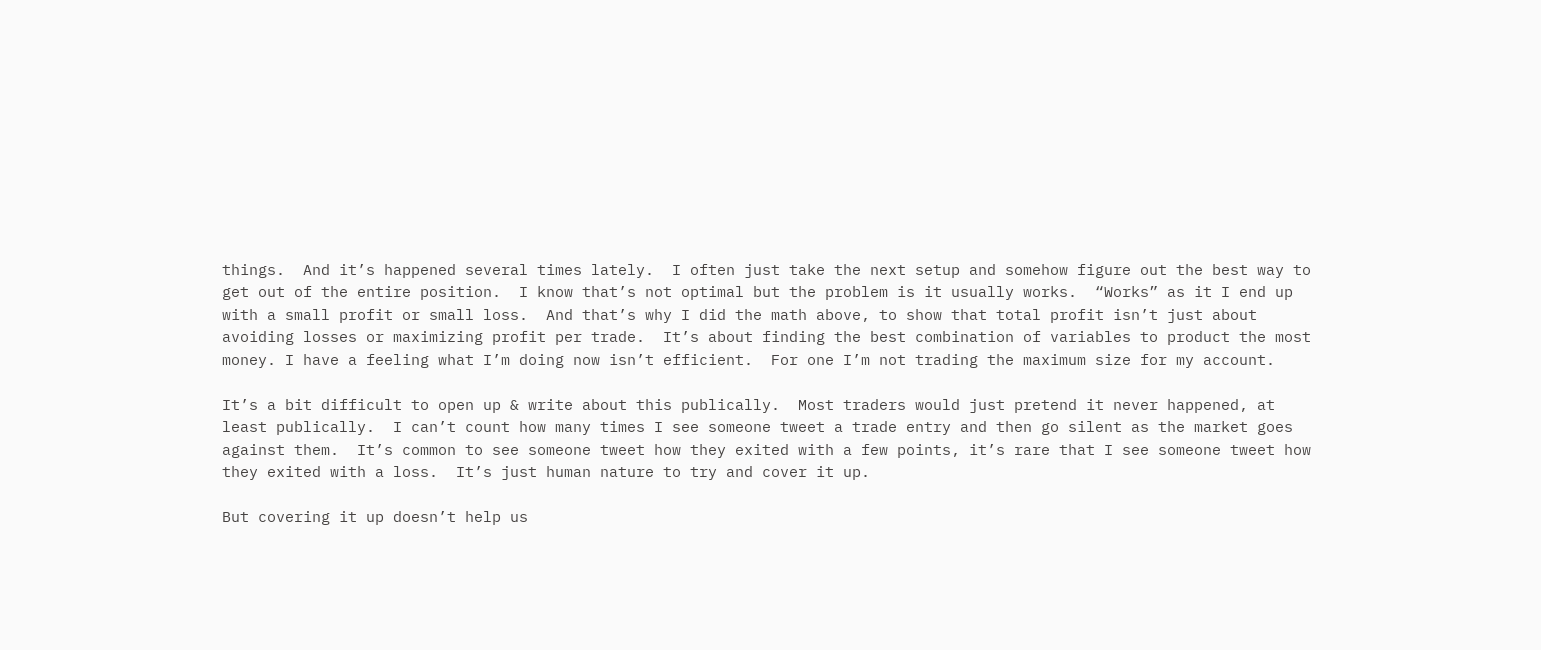things.  And it’s happened several times lately.  I often just take the next setup and somehow figure out the best way to get out of the entire position.  I know that’s not optimal but the problem is it usually works.  “Works” as it I end up with a small profit or small loss.  And that’s why I did the math above, to show that total profit isn’t just about avoiding losses or maximizing profit per trade.  It’s about finding the best combination of variables to product the most money. I have a feeling what I’m doing now isn’t efficient.  For one I’m not trading the maximum size for my account.

It’s a bit difficult to open up & write about this publically.  Most traders would just pretend it never happened, at least publically.  I can’t count how many times I see someone tweet a trade entry and then go silent as the market goes against them.  It’s common to see someone tweet how they exited with a few points, it’s rare that I see someone tweet how they exited with a loss.  It’s just human nature to try and cover it up.

But covering it up doesn’t help us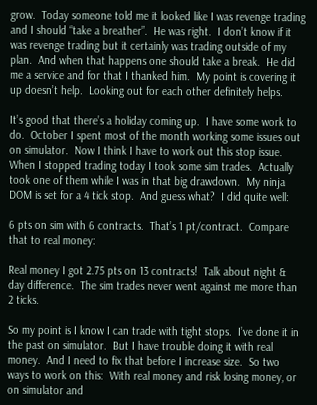grow.  Today someone told me it looked like I was revenge trading and I should “take a breather”.  He was right.  I don’t know if it was revenge trading but it certainly was trading outside of my plan.  And when that happens one should take a break.  He did me a service and for that I thanked him.  My point is covering it up doesn’t help.  Looking out for each other definitely helps.

It’s good that there’s a holiday coming up.  I have some work to do.  October I spent most of the month working some issues out on simulator.  Now I think I have to work out this stop issue.  When I stopped trading today I took some sim trades.  Actually took one of them while I was in that big drawdown.  My ninja DOM is set for a 4 tick stop.  And guess what?  I did quite well:

6 pts on sim with 6 contracts.  That’s 1 pt/contract.  Compare that to real money:

Real money I got 2.75 pts on 13 contracts!  Talk about night & day difference.  The sim trades never went against me more than 2 ticks.

So my point is I know I can trade with tight stops.  I’ve done it in the past on simulator.  But I have trouble doing it with real money.  And I need to fix that before I increase size.  So two ways to work on this:  With real money and risk losing money, or on simulator and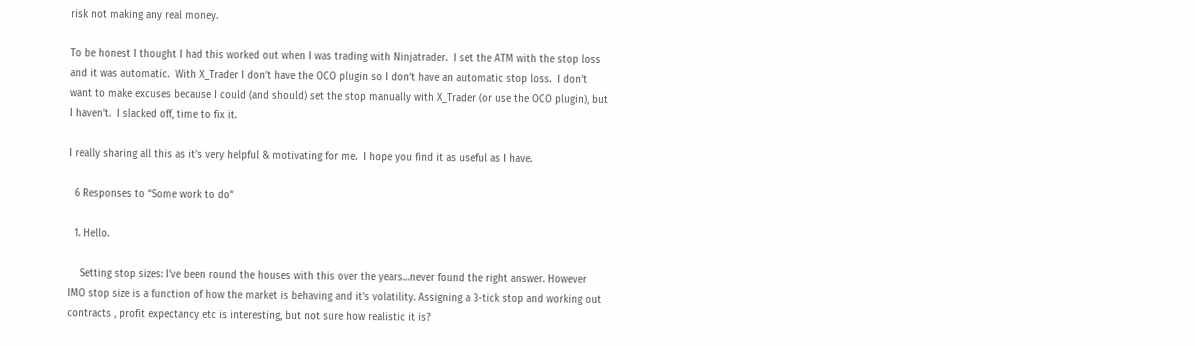risk not making any real money.

To be honest I thought I had this worked out when I was trading with Ninjatrader.  I set the ATM with the stop loss and it was automatic.  With X_Trader I don’t have the OCO plugin so I don’t have an automatic stop loss.  I don’t want to make excuses because I could (and should) set the stop manually with X_Trader (or use the OCO plugin), but I haven’t.  I slacked off, time to fix it.

I really sharing all this as it’s very helpful & motivating for me.  I hope you find it as useful as I have.

  6 Responses to “Some work to do”

  1. Hello.

    Setting stop sizes: I’ve been round the houses with this over the years…never found the right answer. However IMO stop size is a function of how the market is behaving and it’s volatility. Assigning a 3-tick stop and working out contracts , profit expectancy etc is interesting, but not sure how realistic it is?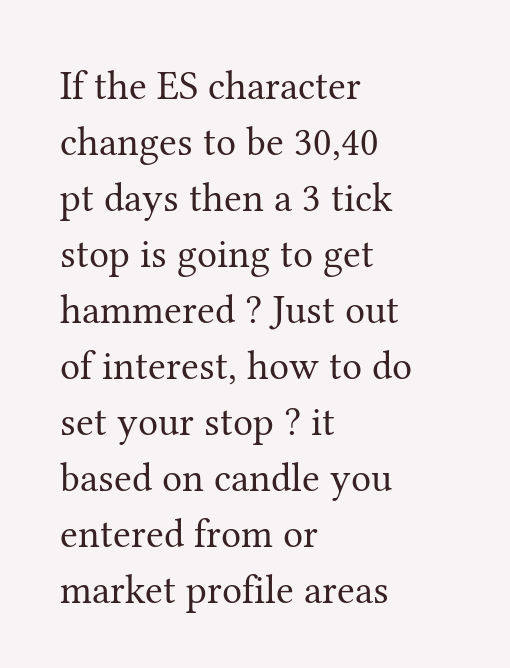If the ES character changes to be 30,40 pt days then a 3 tick stop is going to get hammered ? Just out of interest, how to do set your stop ? it based on candle you entered from or market profile areas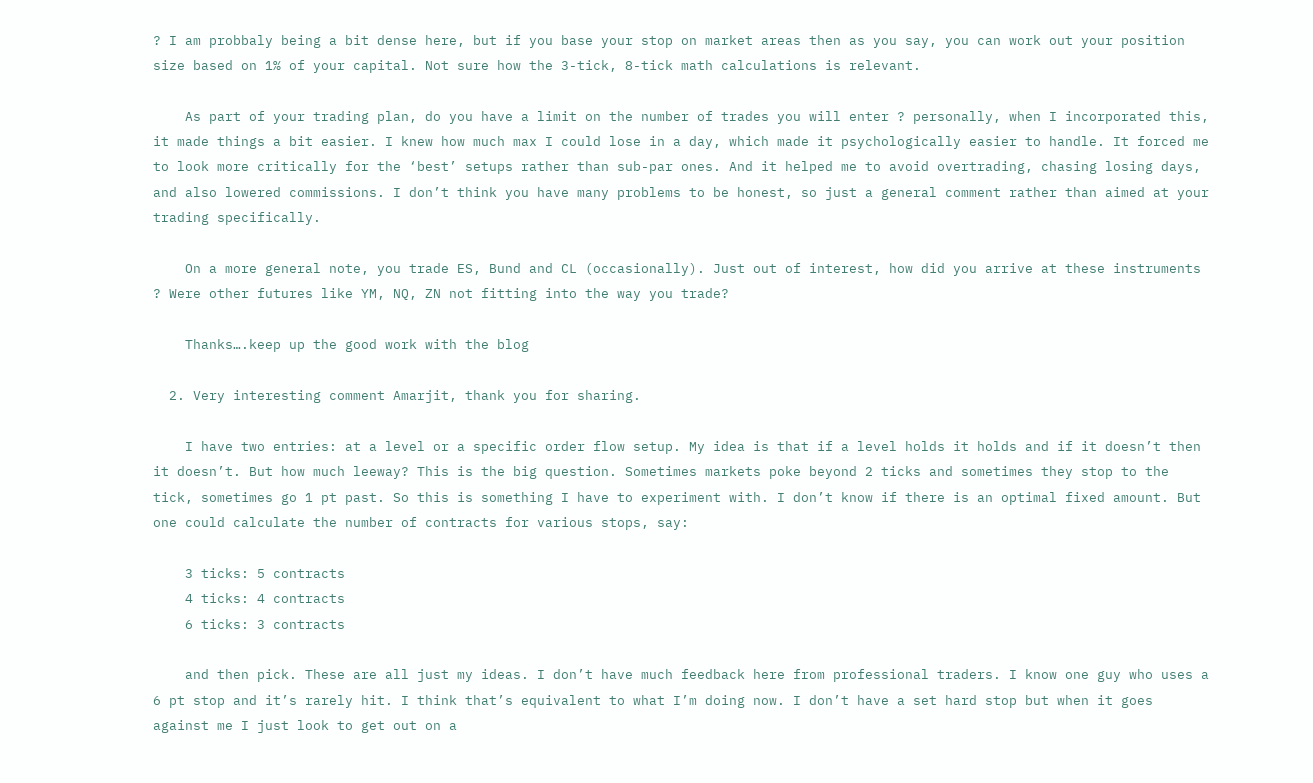? I am probbaly being a bit dense here, but if you base your stop on market areas then as you say, you can work out your position size based on 1% of your capital. Not sure how the 3-tick, 8-tick math calculations is relevant.

    As part of your trading plan, do you have a limit on the number of trades you will enter ? personally, when I incorporated this, it made things a bit easier. I knew how much max I could lose in a day, which made it psychologically easier to handle. It forced me to look more critically for the ‘best’ setups rather than sub-par ones. And it helped me to avoid overtrading, chasing losing days, and also lowered commissions. I don’t think you have many problems to be honest, so just a general comment rather than aimed at your trading specifically.

    On a more general note, you trade ES, Bund and CL (occasionally). Just out of interest, how did you arrive at these instruments ? Were other futures like YM, NQ, ZN not fitting into the way you trade?

    Thanks….keep up the good work with the blog

  2. Very interesting comment Amarjit, thank you for sharing.

    I have two entries: at a level or a specific order flow setup. My idea is that if a level holds it holds and if it doesn’t then it doesn’t. But how much leeway? This is the big question. Sometimes markets poke beyond 2 ticks and sometimes they stop to the tick, sometimes go 1 pt past. So this is something I have to experiment with. I don’t know if there is an optimal fixed amount. But one could calculate the number of contracts for various stops, say:

    3 ticks: 5 contracts
    4 ticks: 4 contracts
    6 ticks: 3 contracts

    and then pick. These are all just my ideas. I don’t have much feedback here from professional traders. I know one guy who uses a 6 pt stop and it’s rarely hit. I think that’s equivalent to what I’m doing now. I don’t have a set hard stop but when it goes against me I just look to get out on a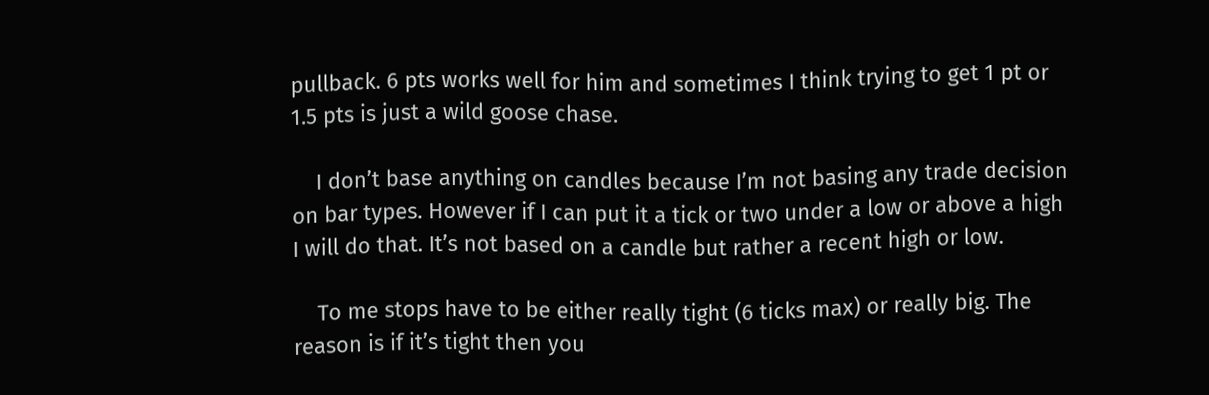pullback. 6 pts works well for him and sometimes I think trying to get 1 pt or 1.5 pts is just a wild goose chase.

    I don’t base anything on candles because I’m not basing any trade decision on bar types. However if I can put it a tick or two under a low or above a high I will do that. It’s not based on a candle but rather a recent high or low.

    To me stops have to be either really tight (6 ticks max) or really big. The reason is if it’s tight then you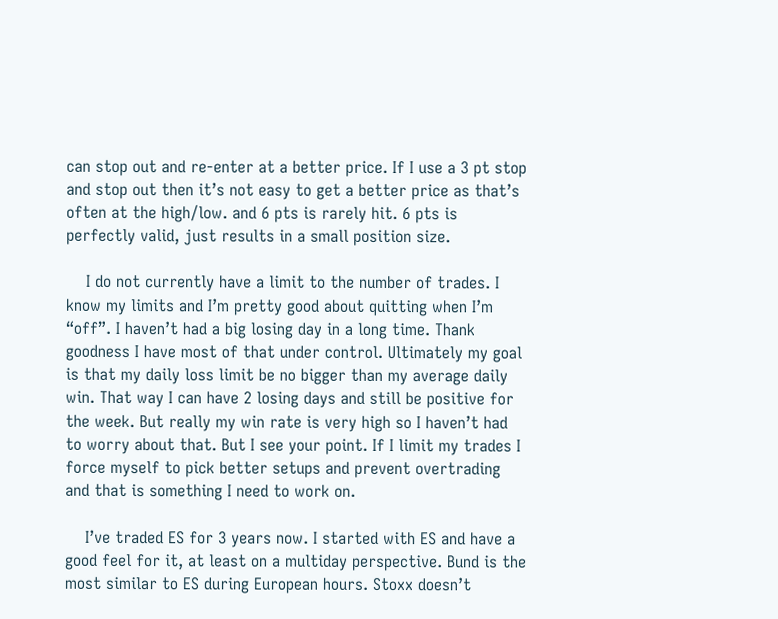can stop out and re-enter at a better price. If I use a 3 pt stop and stop out then it’s not easy to get a better price as that’s often at the high/low. and 6 pts is rarely hit. 6 pts is perfectly valid, just results in a small position size.

    I do not currently have a limit to the number of trades. I know my limits and I’m pretty good about quitting when I’m “off”. I haven’t had a big losing day in a long time. Thank goodness I have most of that under control. Ultimately my goal is that my daily loss limit be no bigger than my average daily win. That way I can have 2 losing days and still be positive for the week. But really my win rate is very high so I haven’t had to worry about that. But I see your point. If I limit my trades I force myself to pick better setups and prevent overtrading and that is something I need to work on.

    I’ve traded ES for 3 years now. I started with ES and have a good feel for it, at least on a multiday perspective. Bund is the most similar to ES during European hours. Stoxx doesn’t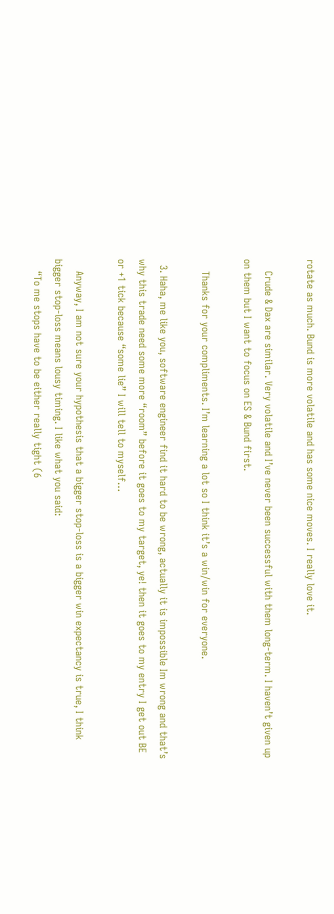rotate as much. Bund is more volatile and has some nice moves. I really love it.

    Crude & Dax are similar. Very volatile and I’ve never been successful with them long-term. I haven’t given up on them but I want to focus on ES & Bund first.

    Thanks for your compliments. I’m learning a lot so I think it’s a win/win for everyone.

  3. Haha, me like you, software engineer find it hard to be wrong, actually it is impossible Im wrong and that’s why this trade need some more “room” before it goes to my target, ye! then it goes to my entry I get out BE or +1 tick because “some lie” I will tell to myself…

    Anyway, I am not sure your hypothesis that a bigger stop-loss is a bigger win expectancy is true, I think bigger stop-loss means lousy timing. I like what you said:
    “To me stops have to be either really tight (6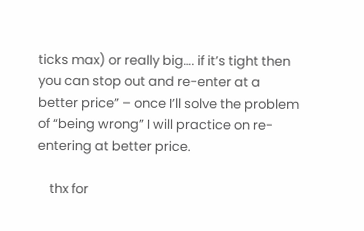ticks max) or really big…. if it’s tight then you can stop out and re-enter at a better price” – once I’ll solve the problem of “being wrong” I will practice on re-entering at better price.

    thx for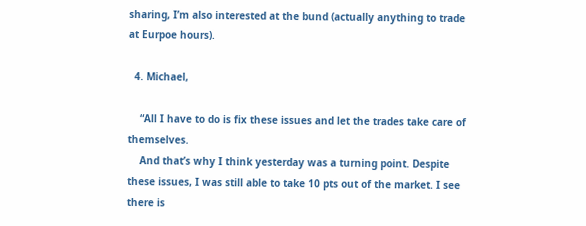sharing, I’m also interested at the bund (actually anything to trade at Eurpoe hours).

  4. Michael,

    “All I have to do is fix these issues and let the trades take care of themselves.
    And that’s why I think yesterday was a turning point. Despite these issues, I was still able to take 10 pts out of the market. I see there is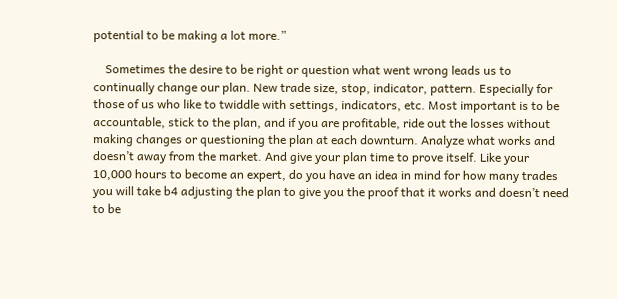potential to be making a lot more.”

    Sometimes the desire to be right or question what went wrong leads us to continually change our plan. New trade size, stop, indicator, pattern. Especially for those of us who like to twiddle with settings, indicators, etc. Most important is to be accountable, stick to the plan, and if you are profitable, ride out the losses without making changes or questioning the plan at each downturn. Analyze what works and doesn’t away from the market. And give your plan time to prove itself. Like your 10,000 hours to become an expert, do you have an idea in mind for how many trades you will take b4 adjusting the plan to give you the proof that it works and doesn’t need to be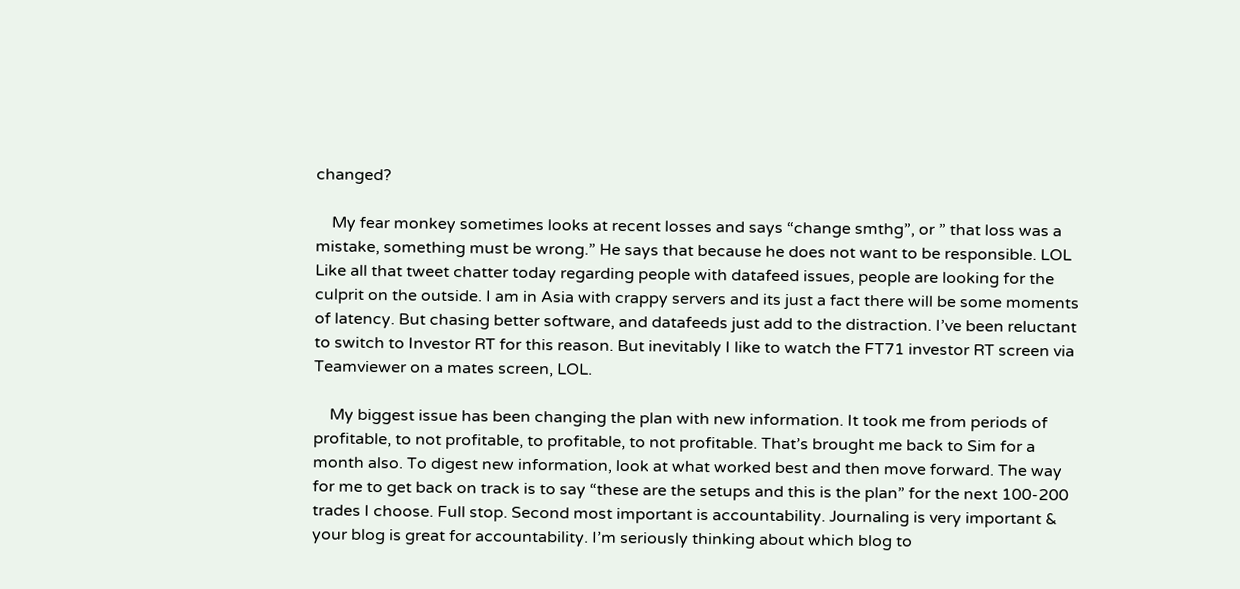changed?

    My fear monkey sometimes looks at recent losses and says “change smthg”, or ” that loss was a mistake, something must be wrong.” He says that because he does not want to be responsible. LOL Like all that tweet chatter today regarding people with datafeed issues, people are looking for the culprit on the outside. I am in Asia with crappy servers and its just a fact there will be some moments of latency. But chasing better software, and datafeeds just add to the distraction. I’ve been reluctant to switch to Investor RT for this reason. But inevitably I like to watch the FT71 investor RT screen via Teamviewer on a mates screen, LOL.

    My biggest issue has been changing the plan with new information. It took me from periods of profitable, to not profitable, to profitable, to not profitable. That’s brought me back to Sim for a month also. To digest new information, look at what worked best and then move forward. The way for me to get back on track is to say “these are the setups and this is the plan” for the next 100-200 trades I choose. Full stop. Second most important is accountability. Journaling is very important & your blog is great for accountability. I’m seriously thinking about which blog to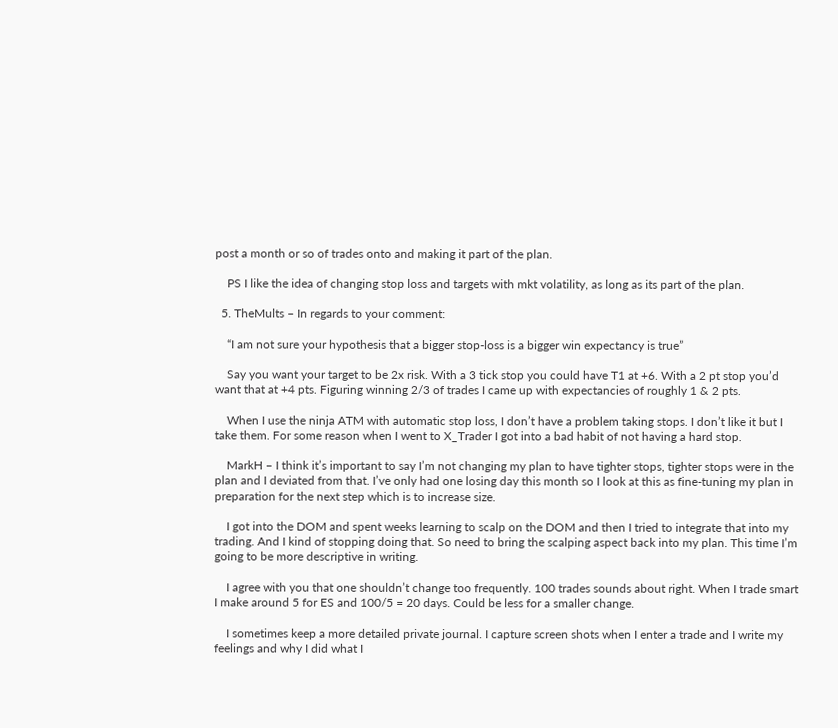post a month or so of trades onto and making it part of the plan.

    PS I like the idea of changing stop loss and targets with mkt volatility, as long as its part of the plan.

  5. TheMults – In regards to your comment:

    “I am not sure your hypothesis that a bigger stop-loss is a bigger win expectancy is true”

    Say you want your target to be 2x risk. With a 3 tick stop you could have T1 at +6. With a 2 pt stop you’d want that at +4 pts. Figuring winning 2/3 of trades I came up with expectancies of roughly 1 & 2 pts.

    When I use the ninja ATM with automatic stop loss, I don’t have a problem taking stops. I don’t like it but I take them. For some reason when I went to X_Trader I got into a bad habit of not having a hard stop.

    MarkH – I think it’s important to say I’m not changing my plan to have tighter stops, tighter stops were in the plan and I deviated from that. I’ve only had one losing day this month so I look at this as fine-tuning my plan in preparation for the next step which is to increase size.

    I got into the DOM and spent weeks learning to scalp on the DOM and then I tried to integrate that into my trading. And I kind of stopping doing that. So need to bring the scalping aspect back into my plan. This time I’m going to be more descriptive in writing.

    I agree with you that one shouldn’t change too frequently. 100 trades sounds about right. When I trade smart I make around 5 for ES and 100/5 = 20 days. Could be less for a smaller change.

    I sometimes keep a more detailed private journal. I capture screen shots when I enter a trade and I write my feelings and why I did what I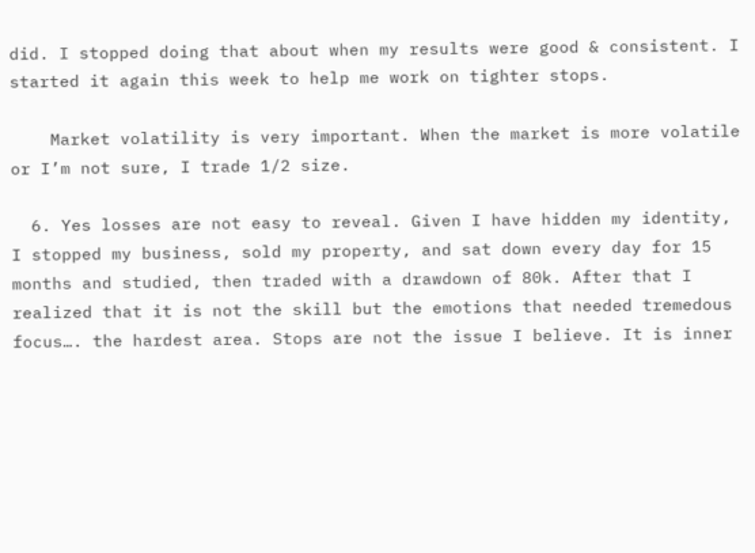did. I stopped doing that about when my results were good & consistent. I started it again this week to help me work on tighter stops.

    Market volatility is very important. When the market is more volatile or I’m not sure, I trade 1/2 size.

  6. Yes losses are not easy to reveal. Given I have hidden my identity, I stopped my business, sold my property, and sat down every day for 15 months and studied, then traded with a drawdown of 80k. After that I realized that it is not the skill but the emotions that needed tremedous focus…. the hardest area. Stops are not the issue I believe. It is inner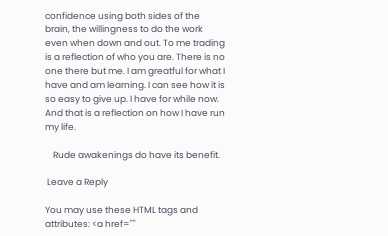confidence using both sides of the brain, the willingness to do the work even when down and out. To me trading is a reflection of who you are. There is no one there but me. I am greatful for what I have and am learning. I can see how it is so easy to give up. I have for while now. And that is a reflection on how I have run my life.

    Rude awakenings do have its benefit.

 Leave a Reply

You may use these HTML tags and attributes: <a href=""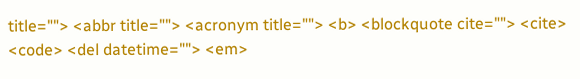title=""> <abbr title=""> <acronym title=""> <b> <blockquote cite=""> <cite> <code> <del datetime=""> <em>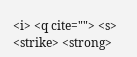<i> <q cite=""> <s> <strike> <strong>